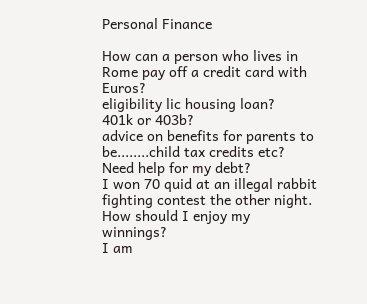Personal Finance

How can a person who lives in Rome pay off a credit card with Euros?
eligibility lic housing loan?
401k or 403b?
advice on benefits for parents to be........child tax credits etc?
Need help for my debt?
I won 70 quid at an illegal rabbit fighting contest the other night. How should I enjoy my winnings?
I am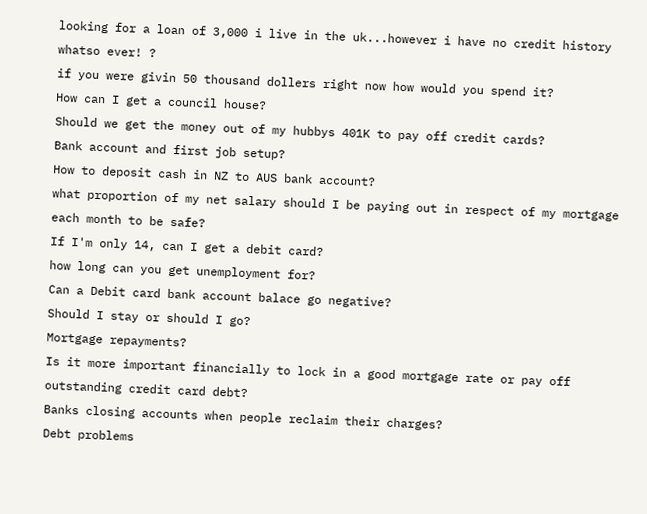looking for a loan of 3,000 i live in the uk...however i have no credit history whatso ever! ?
if you were givin 50 thousand dollers right now how would you spend it?
How can I get a council house?
Should we get the money out of my hubbys 401K to pay off credit cards?
Bank account and first job setup?
How to deposit cash in NZ to AUS bank account?
what proportion of my net salary should I be paying out in respect of my mortgage each month to be safe?
If I'm only 14, can I get a debit card?
how long can you get unemployment for?
Can a Debit card bank account balace go negative?
Should I stay or should I go?
Mortgage repayments?
Is it more important financially to lock in a good mortgage rate or pay off outstanding credit card debt?
Banks closing accounts when people reclaim their charges?
Debt problems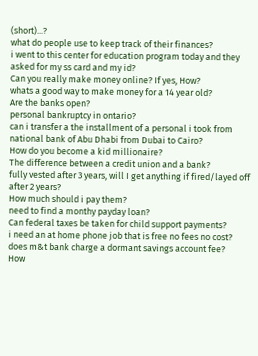(short)...?
what do people use to keep track of their finances?
i went to this center for education program today and they asked for my ss card and my id?
Can you really make money online? If yes, How?
whats a good way to make money for a 14 year old?
Are the banks open?
personal bankruptcy in ontario?
can i transfer a the installment of a personal i took from national bank of Abu Dhabi from Dubai to Cairo?
How do you become a kid millionaire?
The difference between a credit union and a bank?
fully vested after 3 years, will I get anything if fired/layed off after 2 years?
How much should i pay them?
need to find a monthy payday loan?
Can federal taxes be taken for child support payments?
i need an at home phone job that is free no fees no cost?
does m&t bank charge a dormant savings account fee?
How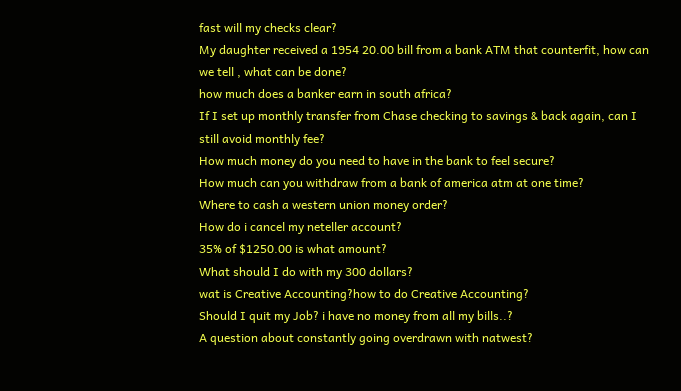fast will my checks clear?
My daughter received a 1954 20.00 bill from a bank ATM that counterfit, how can we tell , what can be done?
how much does a banker earn in south africa?
If I set up monthly transfer from Chase checking to savings & back again, can I still avoid monthly fee?
How much money do you need to have in the bank to feel secure?
How much can you withdraw from a bank of america atm at one time?
Where to cash a western union money order?
How do i cancel my neteller account?
35% of $1250.00 is what amount?
What should I do with my 300 dollars?
wat is Creative Accounting?how to do Creative Accounting?
Should I quit my Job? i have no money from all my bills..?
A question about constantly going overdrawn with natwest?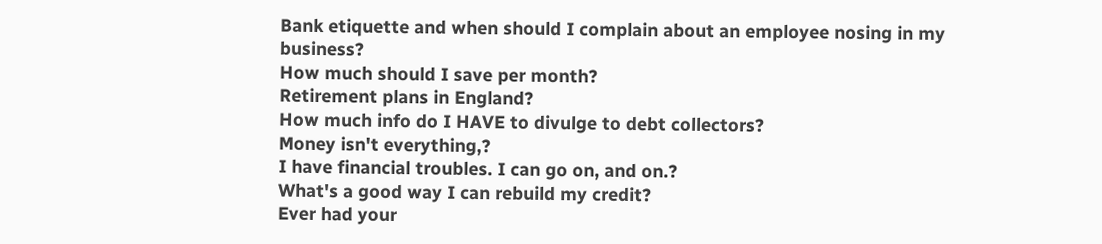Bank etiquette and when should I complain about an employee nosing in my business?
How much should I save per month?
Retirement plans in England?
How much info do I HAVE to divulge to debt collectors?
Money isn't everything,?
I have financial troubles. I can go on, and on.?
What's a good way I can rebuild my credit?
Ever had your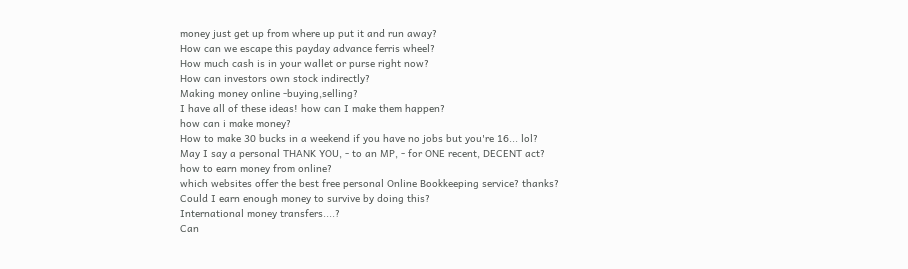money just get up from where up put it and run away?
How can we escape this payday advance ferris wheel?
How much cash is in your wallet or purse right now?
How can investors own stock indirectly?
Making money online -buying,selling?
I have all of these ideas! how can I make them happen?
how can i make money?
How to make 30 bucks in a weekend if you have no jobs but you're 16... lol?
May I say a personal THANK YOU, - to an MP, - for ONE recent, DECENT act?
how to earn money from online?
which websites offer the best free personal Online Bookkeeping service? thanks?
Could I earn enough money to survive by doing this?
International money transfers....?
Can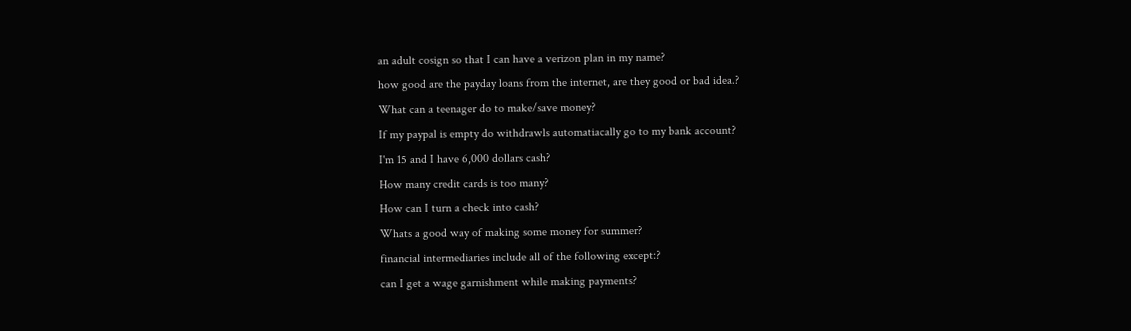an adult cosign so that I can have a verizon plan in my name?
how good are the payday loans from the internet, are they good or bad idea.?
What can a teenager do to make/save money?
If my paypal is empty do withdrawls automatiacally go to my bank account?
I'm 15 and I have 6,000 dollars cash?
How many credit cards is too many?
How can I turn a check into cash?
Whats a good way of making some money for summer?
financial intermediaries include all of the following except:?
can I get a wage garnishment while making payments?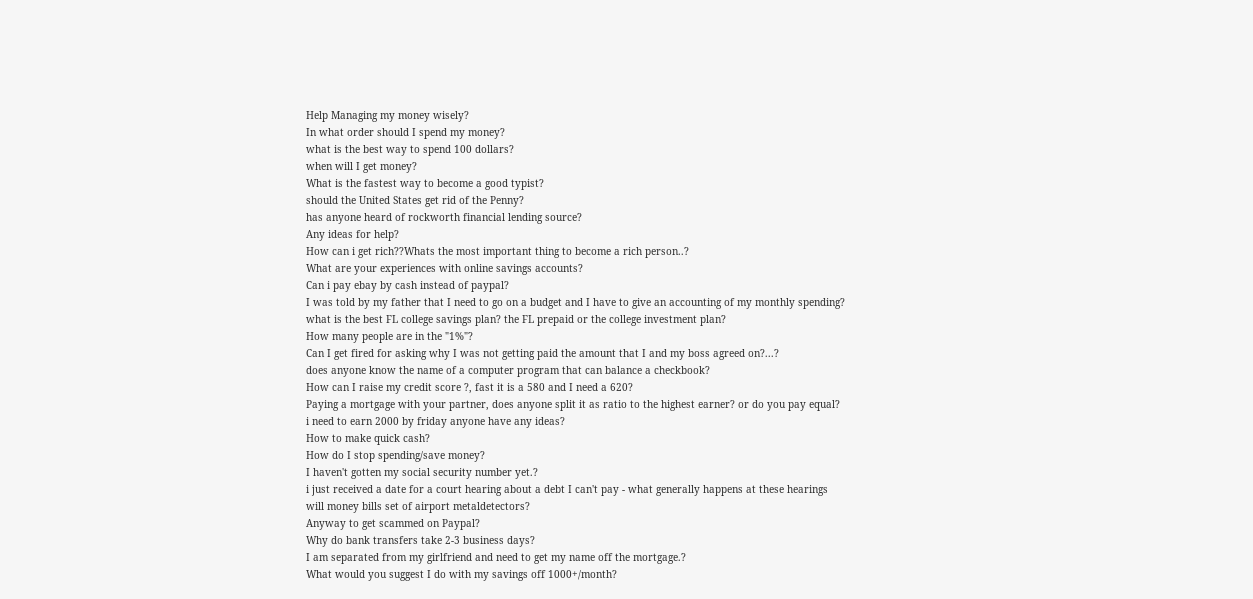Help Managing my money wisely?
In what order should I spend my money?
what is the best way to spend 100 dollars?
when will I get money?
What is the fastest way to become a good typist?
should the United States get rid of the Penny?
has anyone heard of rockworth financial lending source?
Any ideas for help?
How can i get rich??Whats the most important thing to become a rich person..?
What are your experiences with online savings accounts?
Can i pay ebay by cash instead of paypal?
I was told by my father that I need to go on a budget and I have to give an accounting of my monthly spending?
what is the best FL college savings plan? the FL prepaid or the college investment plan?
How many people are in the "1%"?
Can I get fired for asking why I was not getting paid the amount that I and my boss agreed on?...?
does anyone know the name of a computer program that can balance a checkbook?
How can I raise my credit score ?, fast it is a 580 and I need a 620?
Paying a mortgage with your partner, does anyone split it as ratio to the highest earner? or do you pay equal?
i need to earn 2000 by friday anyone have any ideas?
How to make quick cash?
How do I stop spending/save money?
I haven't gotten my social security number yet.?
i just received a date for a court hearing about a debt I can't pay - what generally happens at these hearings
will money bills set of airport metaldetectors?
Anyway to get scammed on Paypal?
Why do bank transfers take 2-3 business days?
I am separated from my girlfriend and need to get my name off the mortgage.?
What would you suggest I do with my savings off 1000+/month?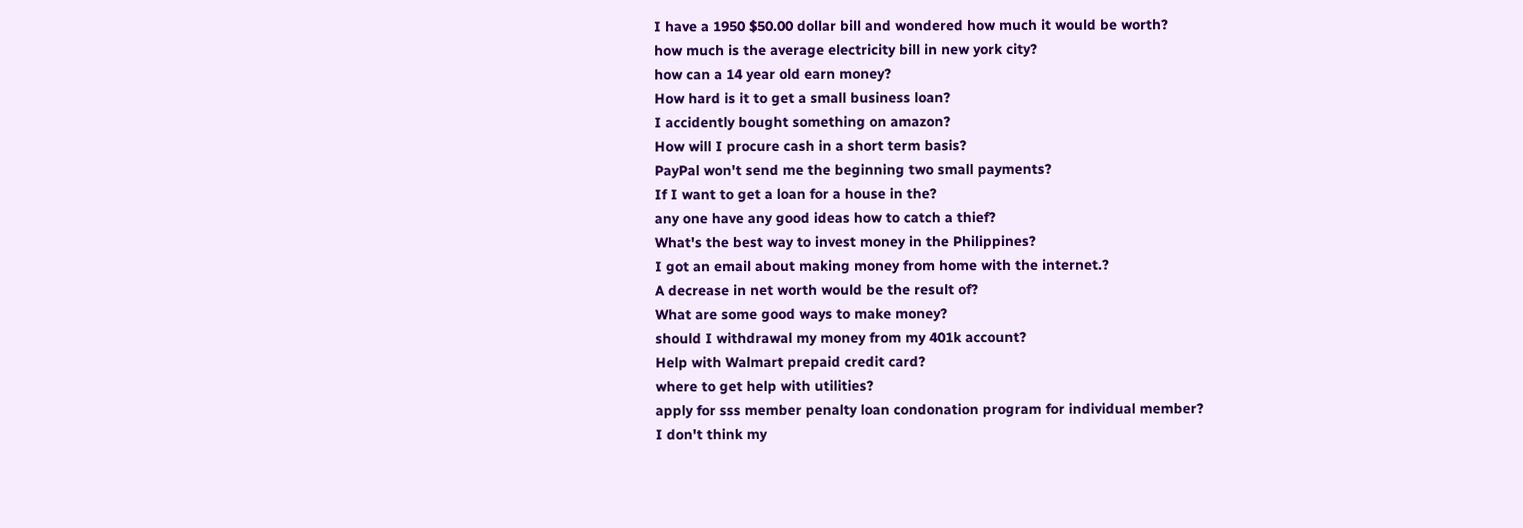I have a 1950 $50.00 dollar bill and wondered how much it would be worth?
how much is the average electricity bill in new york city?
how can a 14 year old earn money?
How hard is it to get a small business loan?
I accidently bought something on amazon?
How will I procure cash in a short term basis?
PayPal won't send me the beginning two small payments?
If I want to get a loan for a house in the?
any one have any good ideas how to catch a thief?
What's the best way to invest money in the Philippines?
I got an email about making money from home with the internet.?
A decrease in net worth would be the result of?
What are some good ways to make money?
should I withdrawal my money from my 401k account?
Help with Walmart prepaid credit card?
where to get help with utilities?
apply for sss member penalty loan condonation program for individual member?
I don't think my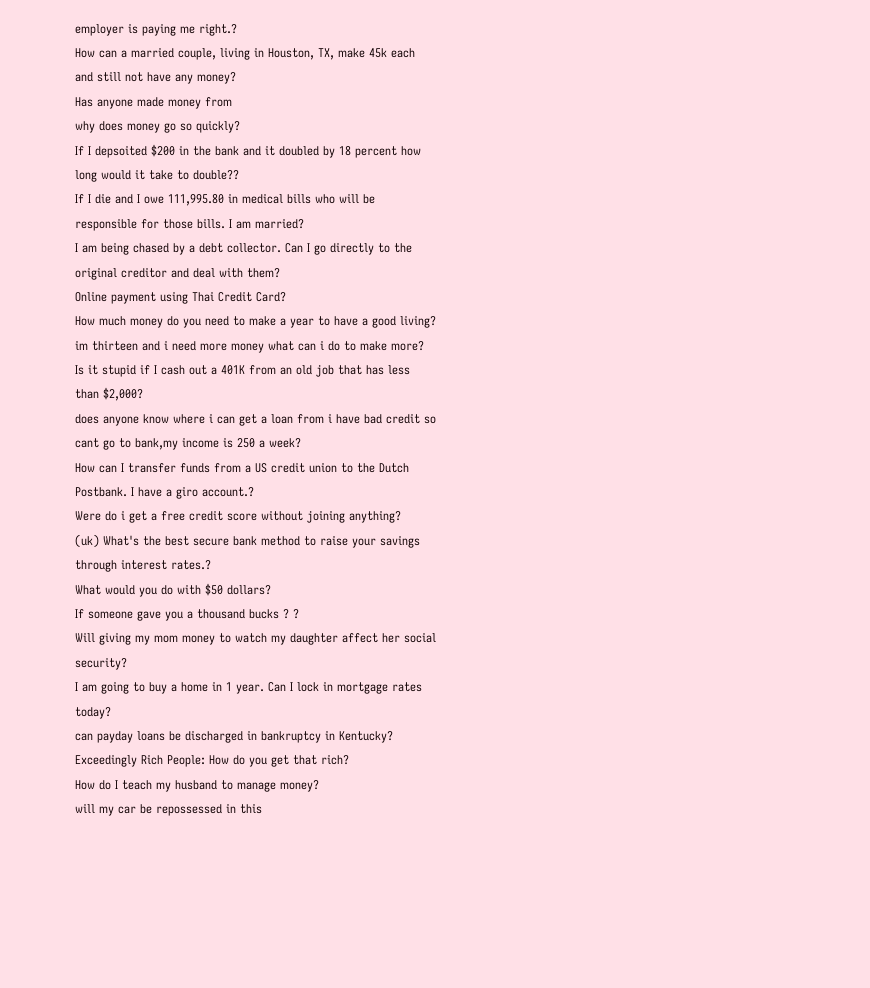employer is paying me right.?
How can a married couple, living in Houston, TX, make 45k each and still not have any money?
Has anyone made money from
why does money go so quickly?
If I depsoited $200 in the bank and it doubled by 18 percent how long would it take to double??
If I die and I owe 111,995.80 in medical bills who will be responsible for those bills. I am married?
I am being chased by a debt collector. Can I go directly to the original creditor and deal with them?
Online payment using Thai Credit Card?
How much money do you need to make a year to have a good living?
im thirteen and i need more money what can i do to make more?
Is it stupid if I cash out a 401K from an old job that has less than $2,000?
does anyone know where i can get a loan from i have bad credit so cant go to bank,my income is 250 a week?
How can I transfer funds from a US credit union to the Dutch Postbank. I have a giro account.?
Were do i get a free credit score without joining anything?
(uk) What's the best secure bank method to raise your savings through interest rates.?
What would you do with $50 dollars?
If someone gave you a thousand bucks ? ?
Will giving my mom money to watch my daughter affect her social security?
I am going to buy a home in 1 year. Can I lock in mortgage rates today?
can payday loans be discharged in bankruptcy in Kentucky?
Exceedingly Rich People: How do you get that rich?
How do I teach my husband to manage money?
will my car be repossessed in this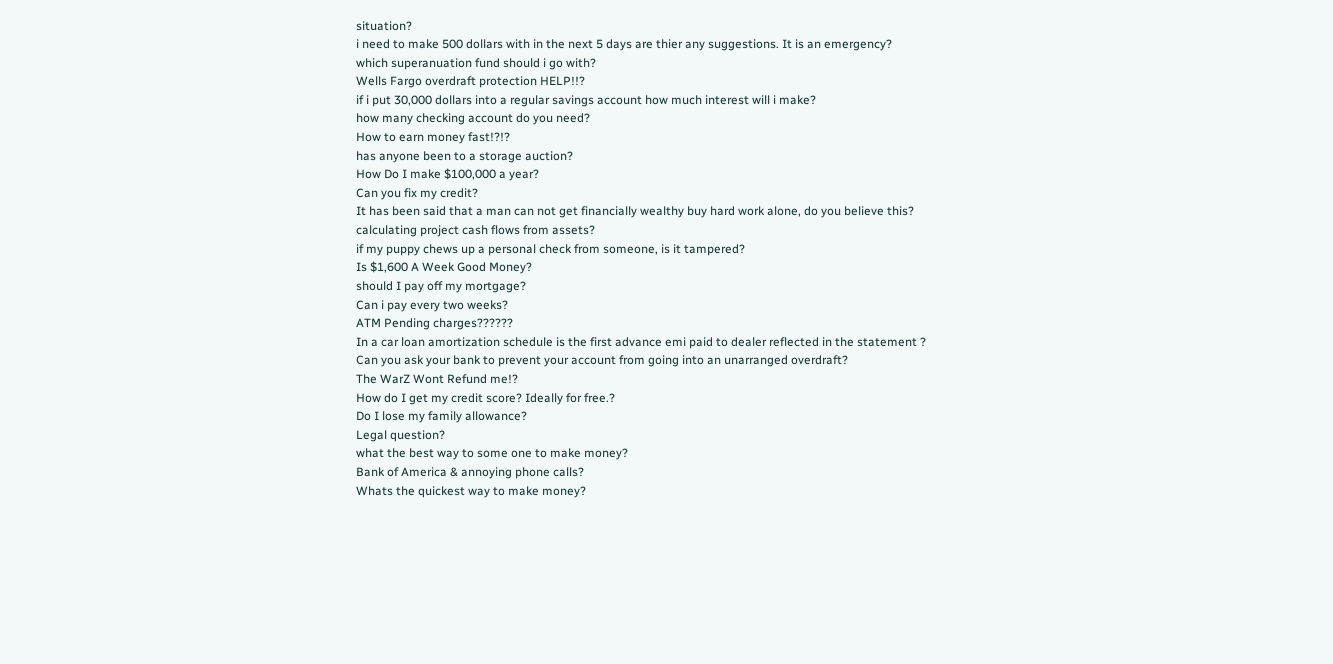situation?
i need to make 500 dollars with in the next 5 days are thier any suggestions. It is an emergency?
which superanuation fund should i go with?
Wells Fargo overdraft protection HELP!!?
if i put 30,000 dollars into a regular savings account how much interest will i make?
how many checking account do you need?
How to earn money fast!?!?
has anyone been to a storage auction?
How Do I make $100,000 a year?
Can you fix my credit?
It has been said that a man can not get financially wealthy buy hard work alone, do you believe this?
calculating project cash flows from assets?
if my puppy chews up a personal check from someone, is it tampered?
Is $1,600 A Week Good Money?
should I pay off my mortgage?
Can i pay every two weeks?
ATM Pending charges??????
In a car loan amortization schedule is the first advance emi paid to dealer reflected in the statement ?
Can you ask your bank to prevent your account from going into an unarranged overdraft?
The WarZ Wont Refund me!?
How do I get my credit score? Ideally for free.?
Do I lose my family allowance?
Legal question?
what the best way to some one to make money?
Bank of America & annoying phone calls?
Whats the quickest way to make money?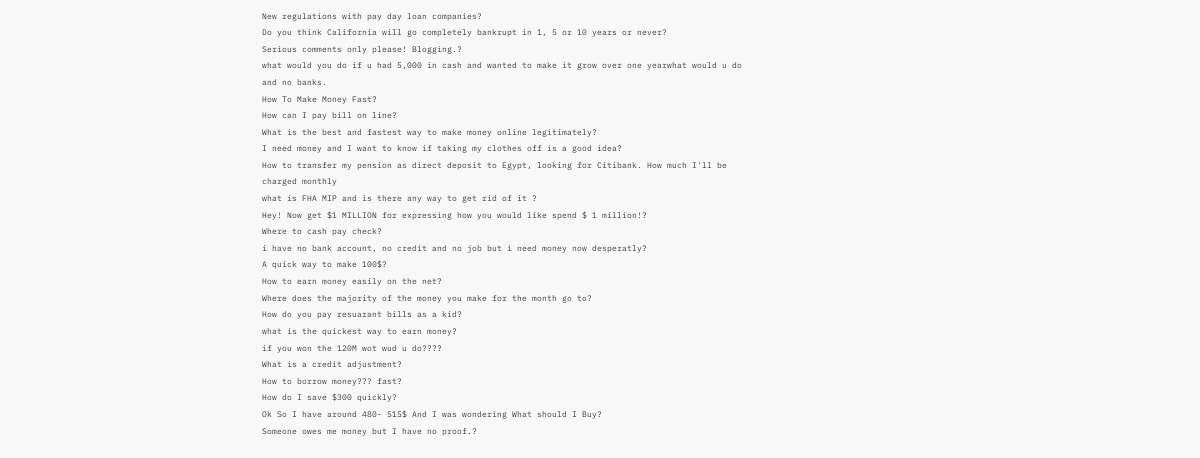New regulations with pay day loan companies?
Do you think California will go completely bankrupt in 1, 5 or 10 years or never?
Serious comments only please! Blogging.?
what would you do if u had 5,000 in cash and wanted to make it grow over one yearwhat would u do and no banks.
How To Make Money Fast?
How can I pay bill on line?
What is the best and fastest way to make money online legitimately?
I need money and I want to know if taking my clothes off is a good idea?
How to transfer my pension as direct deposit to Egypt, looking for Citibank. How much I'll be charged monthly
what is FHA MIP and is there any way to get rid of it ?
Hey! Now get $1 MILLION for expressing how you would like spend $ 1 million!?
Where to cash pay check?
i have no bank account, no credit and no job but i need money now desperatly?
A quick way to make 100$?
How to earn money easily on the net?
Where does the majority of the money you make for the month go to?
How do you pay resuarant bills as a kid?
what is the quickest way to earn money?
if you won the 120M wot wud u do????
What is a credit adjustment?
How to borrow money??? fast?
How do I save $300 quickly?
Ok So I have around 480- 515$ And I was wondering What should I Buy?
Someone owes me money but I have no proof.?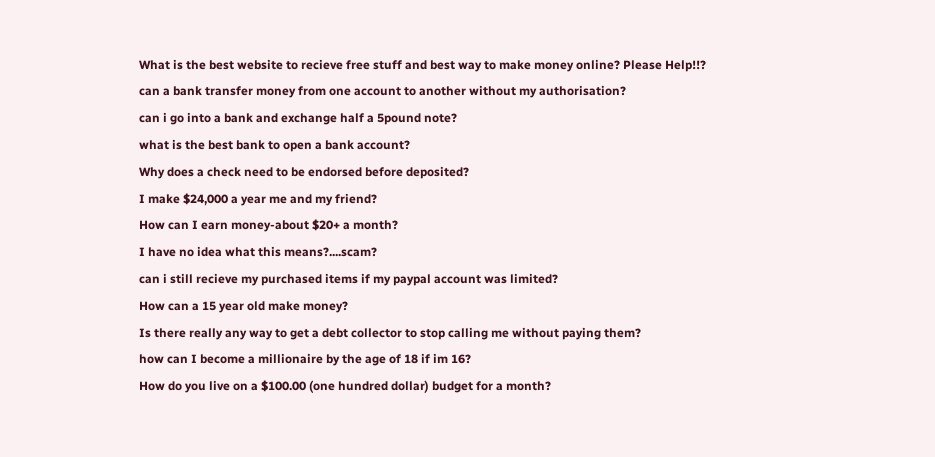What is the best website to recieve free stuff and best way to make money online? Please Help!!?
can a bank transfer money from one account to another without my authorisation?
can i go into a bank and exchange half a 5pound note?
what is the best bank to open a bank account?
Why does a check need to be endorsed before deposited?
I make $24,000 a year me and my friend?
How can I earn money-about $20+ a month?
I have no idea what this means?....scam?
can i still recieve my purchased items if my paypal account was limited?
How can a 15 year old make money?
Is there really any way to get a debt collector to stop calling me without paying them?
how can I become a millionaire by the age of 18 if im 16?
How do you live on a $100.00 (one hundred dollar) budget for a month?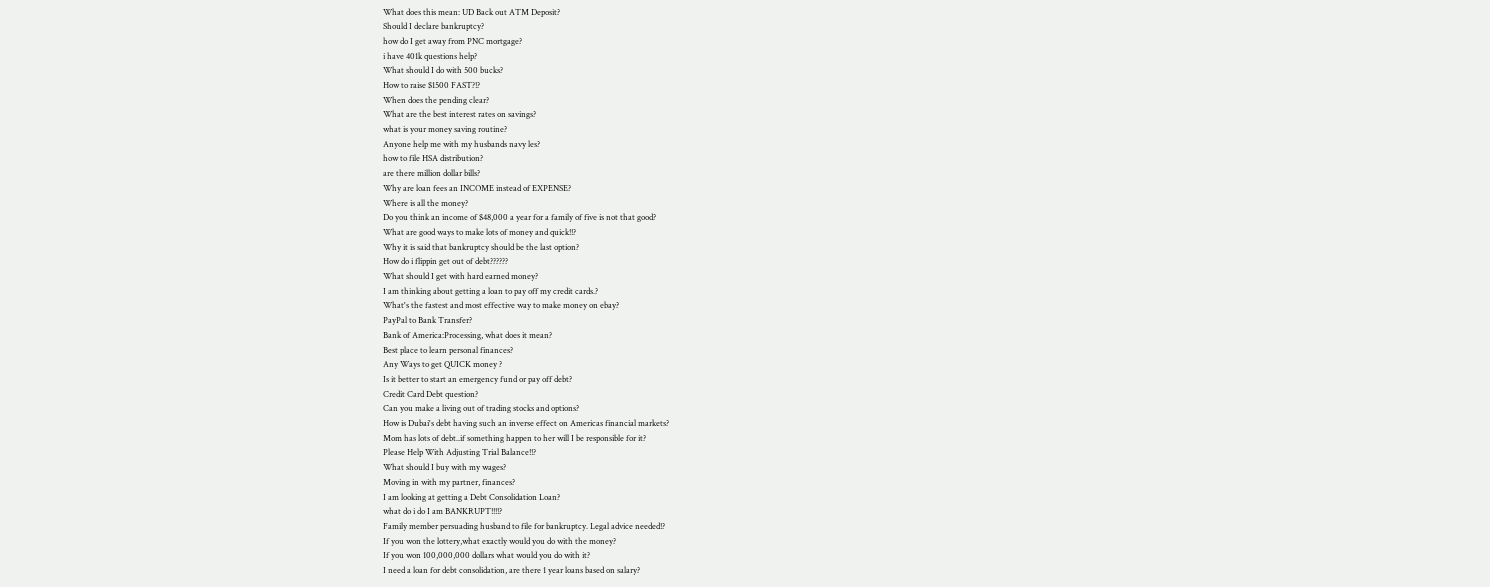What does this mean: UD Back out ATM Deposit?
Should I declare bankruptcy?
how do I get away from PNC mortgage?
i have 401k questions help?
What should I do with 500 bucks?
How to raise $1500 FAST?!?
When does the pending clear?
What are the best interest rates on savings?
what is your money saving routine?
Anyone help me with my husbands navy les?
how to file HSA distribution?
are there million dollar bills?
Why are loan fees an INCOME instead of EXPENSE?
Where is all the money?
Do you think an income of $48,000 a year for a family of five is not that good?
What are good ways to make lots of money and quick!!?
Why it is said that bankruptcy should be the last option?
How do i flippin get out of debt??????
What should I get with hard earned money?
I am thinking about getting a loan to pay off my credit cards.?
What's the fastest and most effective way to make money on ebay?
PayPal to Bank Transfer?
Bank of America:Processing, what does it mean?
Best place to learn personal finances?
Any Ways to get QUICK money ?
Is it better to start an emergency fund or pay off debt?
Credit Card Debt question?
Can you make a living out of trading stocks and options?
How is Dubai's debt having such an inverse effect on Americas financial markets?
Mom has lots of debt..if something happen to her will I be responsible for it?
Please Help With Adjusting Trial Balance!!?
What should I buy with my wages?
Moving in with my partner, finances?
I am looking at getting a Debt Consolidation Loan?
what do i do I am BANKRUPT!!!!?
Family member persuading husband to file for bankruptcy. Legal advice needed!?
If you won the lottery,what exactly would you do with the money?
If you won 100,000,000 dollars what would you do with it?
I need a loan for debt consolidation, are there 1 year loans based on salary?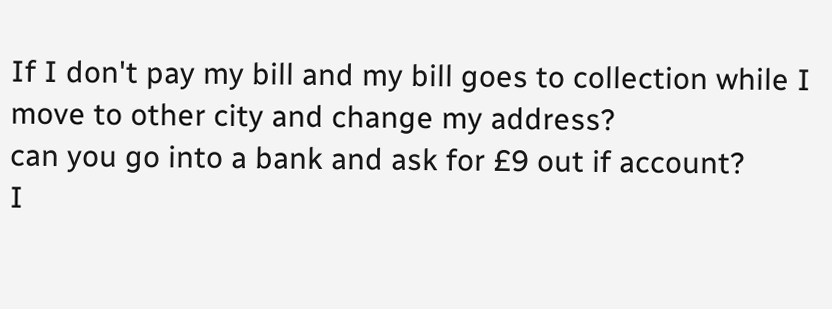If I don't pay my bill and my bill goes to collection while I move to other city and change my address?
can you go into a bank and ask for £9 out if account?
I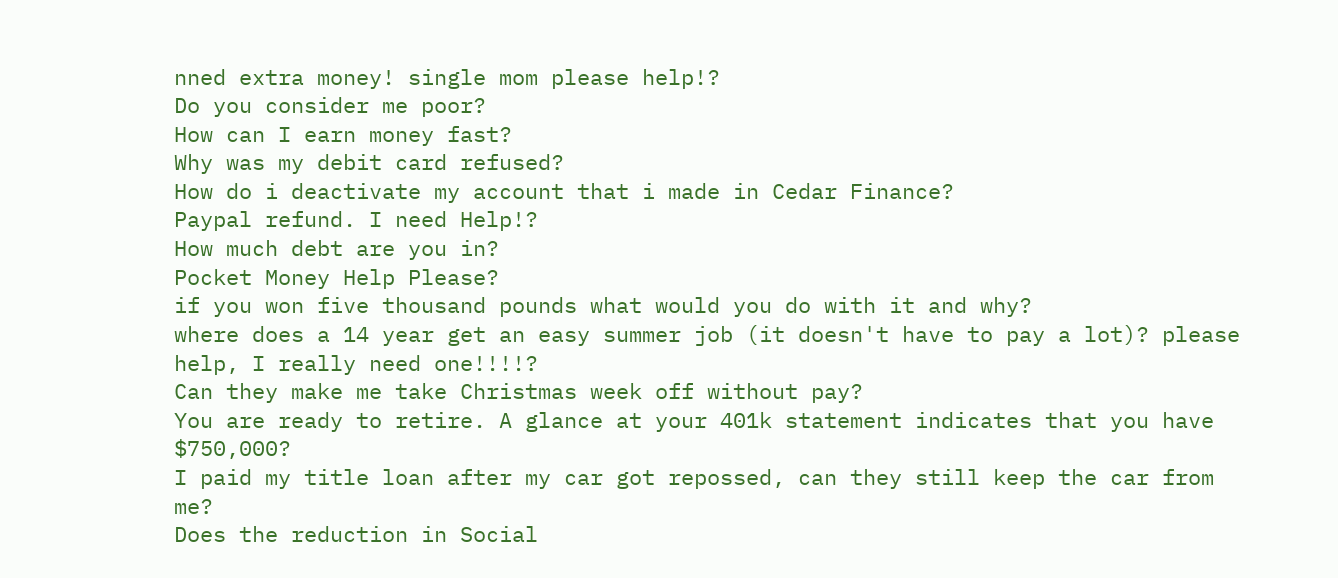nned extra money! single mom please help!?
Do you consider me poor?
How can I earn money fast?
Why was my debit card refused?
How do i deactivate my account that i made in Cedar Finance?
Paypal refund. I need Help!?
How much debt are you in?
Pocket Money Help Please?
if you won five thousand pounds what would you do with it and why?
where does a 14 year get an easy summer job (it doesn't have to pay a lot)? please help, I really need one!!!!?
Can they make me take Christmas week off without pay?
You are ready to retire. A glance at your 401k statement indicates that you have $750,000?
I paid my title loan after my car got repossed, can they still keep the car from me?
Does the reduction in Social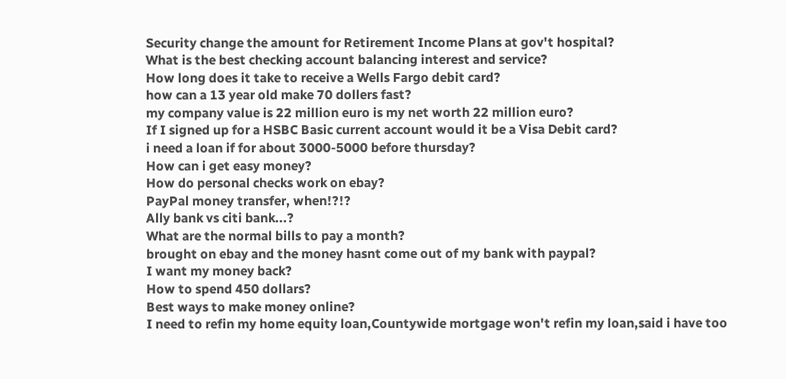Security change the amount for Retirement Income Plans at gov't hospital?
What is the best checking account balancing interest and service?
How long does it take to receive a Wells Fargo debit card?
how can a 13 year old make 70 dollers fast?
my company value is 22 million euro is my net worth 22 million euro?
If I signed up for a HSBC Basic current account would it be a Visa Debit card?
i need a loan if for about 3000-5000 before thursday?
How can i get easy money?
How do personal checks work on ebay?
PayPal money transfer, when!?!?
Ally bank vs citi bank...?
What are the normal bills to pay a month?
brought on ebay and the money hasnt come out of my bank with paypal?
I want my money back?
How to spend 450 dollars?
Best ways to make money online?
I need to refin my home equity loan,Countywide mortgage won't refin my loan,said i have too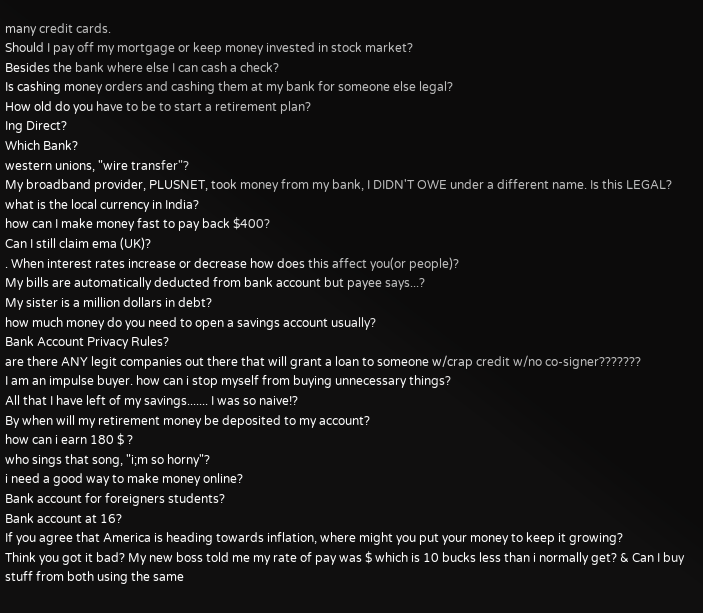many credit cards.
Should I pay off my mortgage or keep money invested in stock market?
Besides the bank where else I can cash a check?
Is cashing money orders and cashing them at my bank for someone else legal?
How old do you have to be to start a retirement plan?
Ing Direct?
Which Bank?
western unions, "wire transfer"?
My broadband provider, PLUSNET, took money from my bank, I DIDN'T OWE under a different name. Is this LEGAL?
what is the local currency in India?
how can I make money fast to pay back $400?
Can I still claim ema (UK)?
. When interest rates increase or decrease how does this affect you(or people)?
My bills are automatically deducted from bank account but payee says...?
My sister is a million dollars in debt?
how much money do you need to open a savings account usually?
Bank Account Privacy Rules?
are there ANY legit companies out there that will grant a loan to someone w/crap credit w/no co-signer???????
I am an impulse buyer. how can i stop myself from buying unnecessary things?
All that I have left of my savings....... I was so naive!?
By when will my retirement money be deposited to my account?
how can i earn 180 $ ?
who sings that song, "i;m so horny"?
i need a good way to make money online?
Bank account for foreigners students?
Bank account at 16?
If you agree that America is heading towards inflation, where might you put your money to keep it growing?
Think you got it bad? My new boss told me my rate of pay was $ which is 10 bucks less than i normally get? & Can I buy stuff from both using the same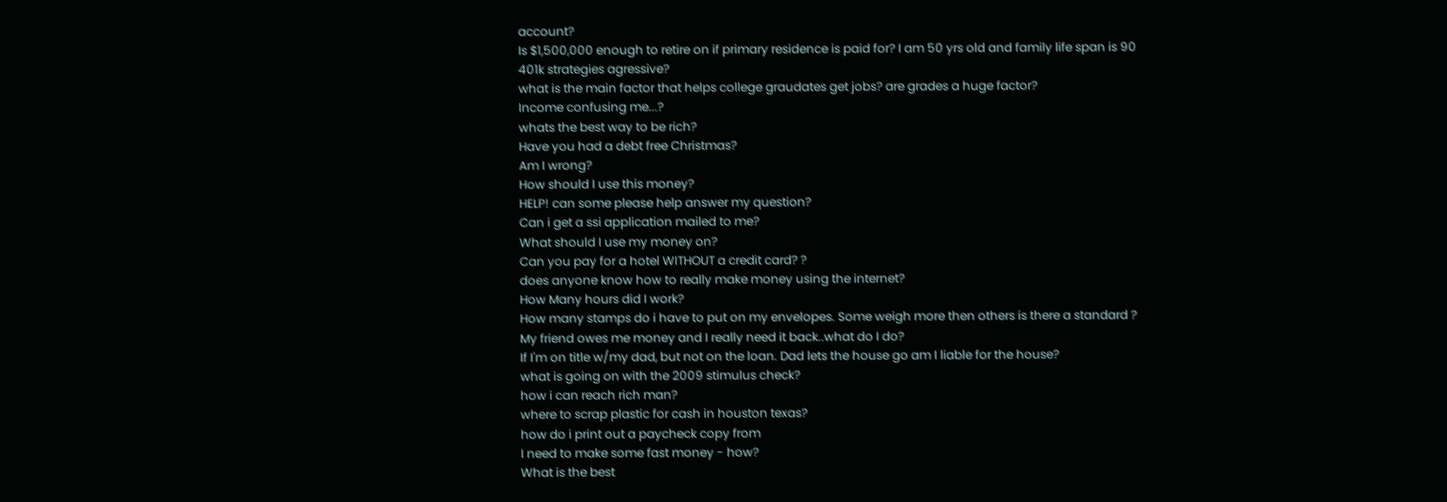account?
Is $1,500,000 enough to retire on if primary residence is paid for? I am 50 yrs old and family life span is 90
401k strategies agressive?
what is the main factor that helps college graudates get jobs? are grades a huge factor?
Income confusing me...?
whats the best way to be rich?
Have you had a debt free Christmas?
Am I wrong?
How should I use this money?
HELP! can some please help answer my question?
Can i get a ssi application mailed to me?
What should I use my money on?
Can you pay for a hotel WITHOUT a credit card? ?
does anyone know how to really make money using the internet?
How Many hours did I work?
How many stamps do i have to put on my envelopes. Some weigh more then others is there a standard ?
My friend owes me money and I really need it back..what do I do?
If I'm on title w/my dad, but not on the loan. Dad lets the house go am I liable for the house?
what is going on with the 2009 stimulus check?
how i can reach rich man?
where to scrap plastic for cash in houston texas?
how do i print out a paycheck copy from
I need to make some fast money - how?
What is the best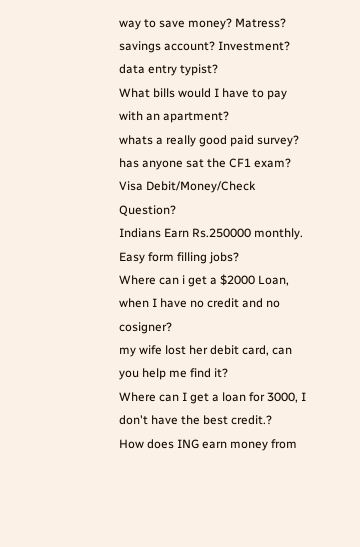way to save money? Matress? savings account? Investment?
data entry typist?
What bills would I have to pay with an apartment?
whats a really good paid survey?
has anyone sat the CF1 exam?
Visa Debit/Money/Check Question?
Indians Earn Rs.250000 monthly. Easy form filling jobs?
Where can i get a $2000 Loan, when I have no credit and no cosigner?
my wife lost her debit card, can you help me find it?
Where can I get a loan for 3000, I don't have the best credit.?
How does ING earn money from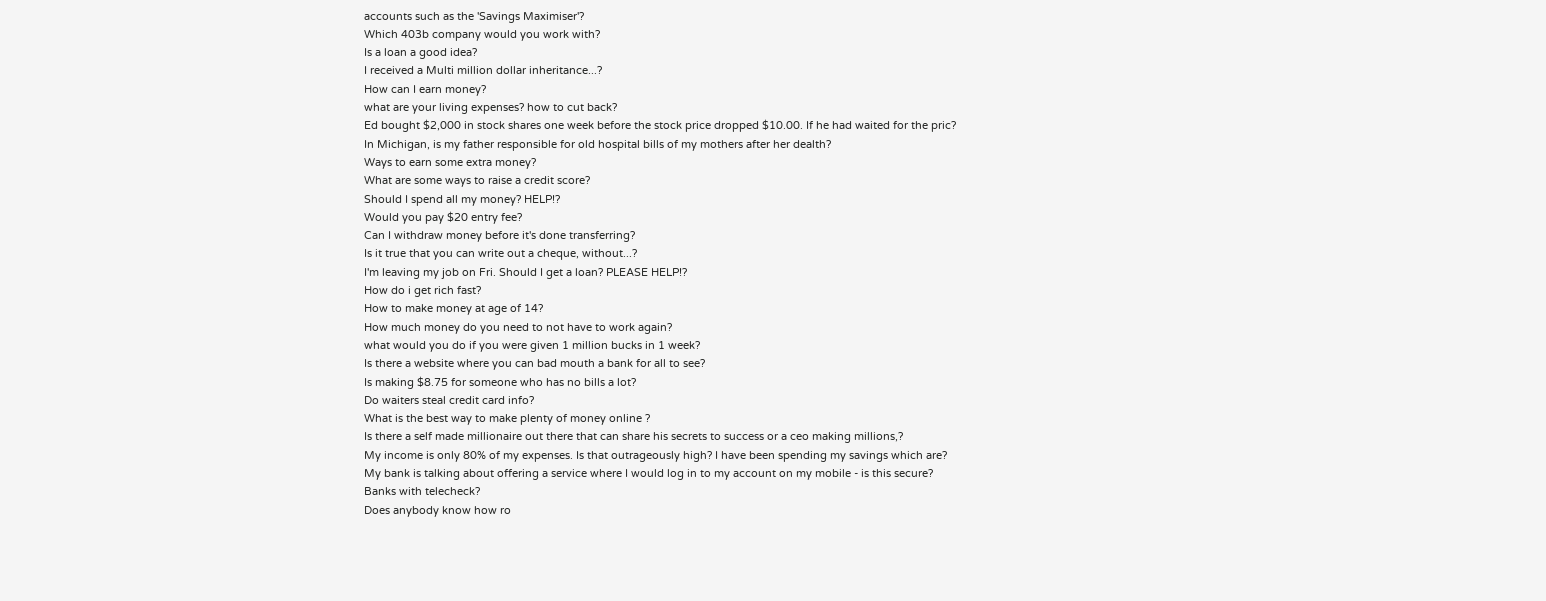accounts such as the 'Savings Maximiser'?
Which 403b company would you work with?
Is a loan a good idea?
I received a Multi million dollar inheritance...?
How can I earn money?
what are your living expenses? how to cut back?
Ed bought $2,000 in stock shares one week before the stock price dropped $10.00. If he had waited for the pric?
In Michigan, is my father responsible for old hospital bills of my mothers after her dealth?
Ways to earn some extra money?
What are some ways to raise a credit score?
Should I spend all my money? HELP!?
Would you pay $20 entry fee?
Can I withdraw money before it's done transferring?
Is it true that you can write out a cheque, without...?
I'm leaving my job on Fri. Should I get a loan? PLEASE HELP!?
How do i get rich fast?
How to make money at age of 14?
How much money do you need to not have to work again?
what would you do if you were given 1 million bucks in 1 week?
Is there a website where you can bad mouth a bank for all to see?
Is making $8.75 for someone who has no bills a lot?
Do waiters steal credit card info?
What is the best way to make plenty of money online ?
Is there a self made millionaire out there that can share his secrets to success or a ceo making millions,?
My income is only 80% of my expenses. Is that outrageously high? I have been spending my savings which are?
My bank is talking about offering a service where I would log in to my account on my mobile - is this secure?
Banks with telecheck?
Does anybody know how ro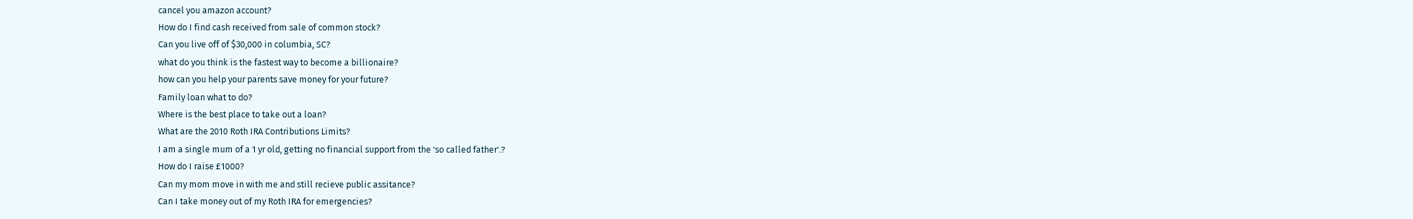cancel you amazon account?
How do I find cash received from sale of common stock?
Can you live off of $30,000 in columbia, SC?
what do you think is the fastest way to become a billionaire?
how can you help your parents save money for your future?
Family loan what to do?
Where is the best place to take out a loan?
What are the 2010 Roth IRA Contributions Limits?
I am a single mum of a 1 yr old, getting no financial support from the 'so called father'.?
How do I raise £1000?
Can my mom move in with me and still recieve public assitance?
Can I take money out of my Roth IRA for emergencies?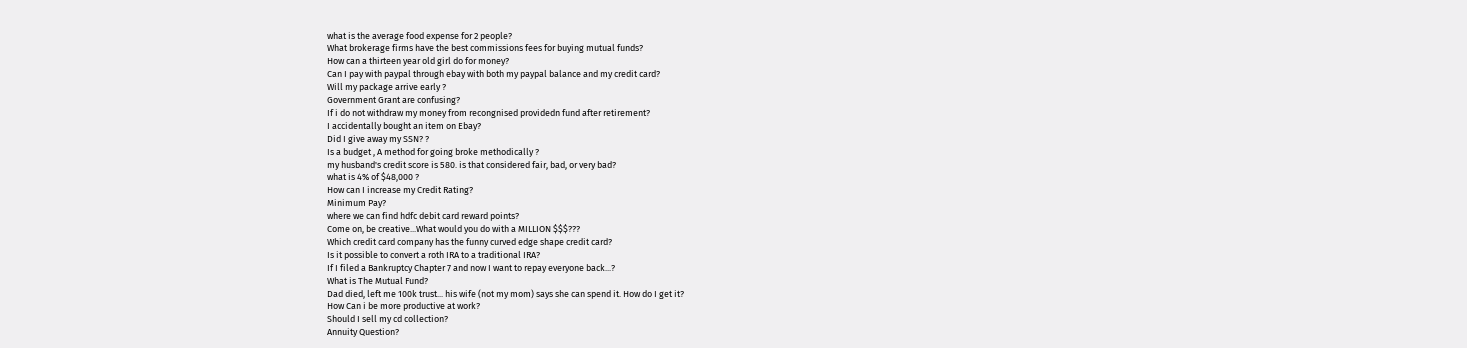what is the average food expense for 2 people?
What brokerage firms have the best commissions fees for buying mutual funds?
How can a thirteen year old girl do for money?
Can I pay with paypal through ebay with both my paypal balance and my credit card?
Will my package arrive early ?
Government Grant are confusing?
If i do not withdraw my money from recongnised providedn fund after retirement?
I accidentally bought an item on Ebay?
Did I give away my SSN? ?
Is a budget , A method for going broke methodically ?
my husband's credit score is 580. is that considered fair, bad, or very bad?
what is 4% of $48,000 ?
How can I increase my Credit Rating?
Minimum Pay?
where we can find hdfc debit card reward points?
Come on, be creative...What would you do with a MILLION $$$???
Which credit card company has the funny curved edge shape credit card?
Is it possible to convert a roth IRA to a traditional IRA?
If I filed a Bankruptcy Chapter 7 and now I want to repay everyone back...?
What is The Mutual Fund?
Dad died, left me 100k trust... his wife (not my mom) says she can spend it. How do I get it?
How Can i be more productive at work?
Should I sell my cd collection?
Annuity Question?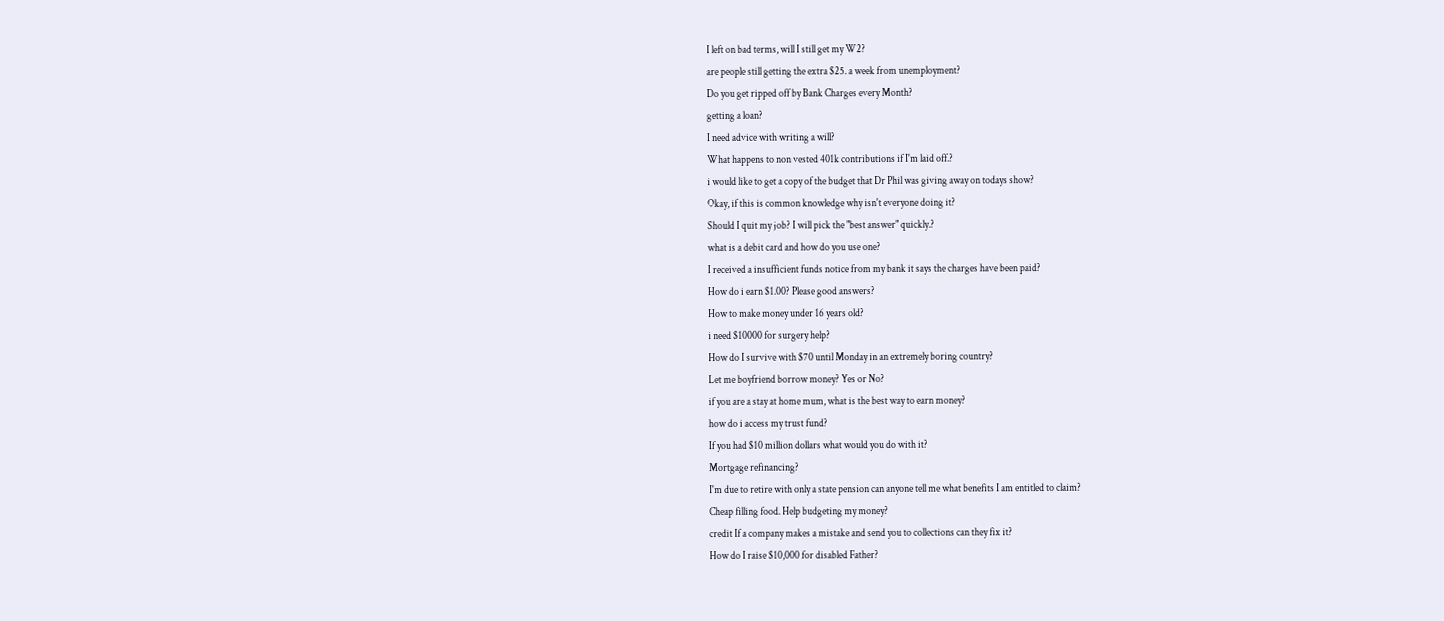I left on bad terms, will I still get my W2?
are people still getting the extra $25. a week from unemployment?
Do you get ripped off by Bank Charges every Month?
getting a loan?
I need advice with writing a will?
What happens to non vested 401k contributions if I'm laid off.?
i would like to get a copy of the budget that Dr Phil was giving away on todays show?
Okay, if this is common knowledge why isn't everyone doing it?
Should I quit my job? I will pick the "best answer" quickly.?
what is a debit card and how do you use one?
I received a insufficient funds notice from my bank it says the charges have been paid?
How do i earn $1.00? Please good answers?
How to make money under 16 years old?
i need $10000 for surgery help?
How do I survive with $70 until Monday in an extremely boring country?
Let me boyfriend borrow money? Yes or No?
if you are a stay at home mum, what is the best way to earn money?
how do i access my trust fund?
If you had $10 million dollars what would you do with it?
Mortgage refinancing?
I'm due to retire with only a state pension can anyone tell me what benefits I am entitled to claim?
Cheap filling food. Help budgeting my money?
credit If a company makes a mistake and send you to collections can they fix it?
How do I raise $10,000 for disabled Father?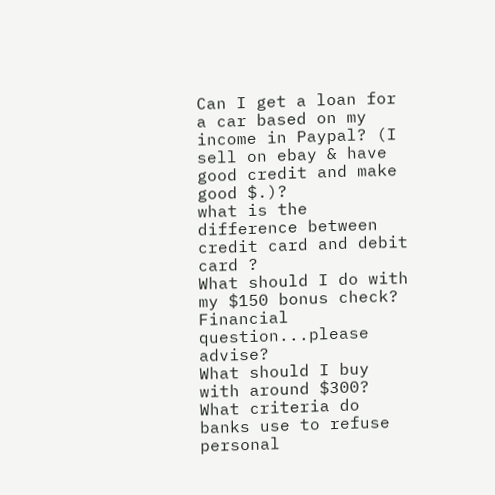Can I get a loan for a car based on my income in Paypal? (I sell on ebay & have good credit and make good $.)?
what is the difference between credit card and debit card ?
What should I do with my $150 bonus check?
Financial question...please advise?
What should I buy with around $300?
What criteria do banks use to refuse personal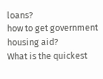loans?
how to get government housing aid?
What is the quickest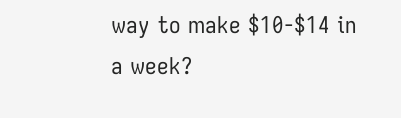way to make $10-$14 in a week?